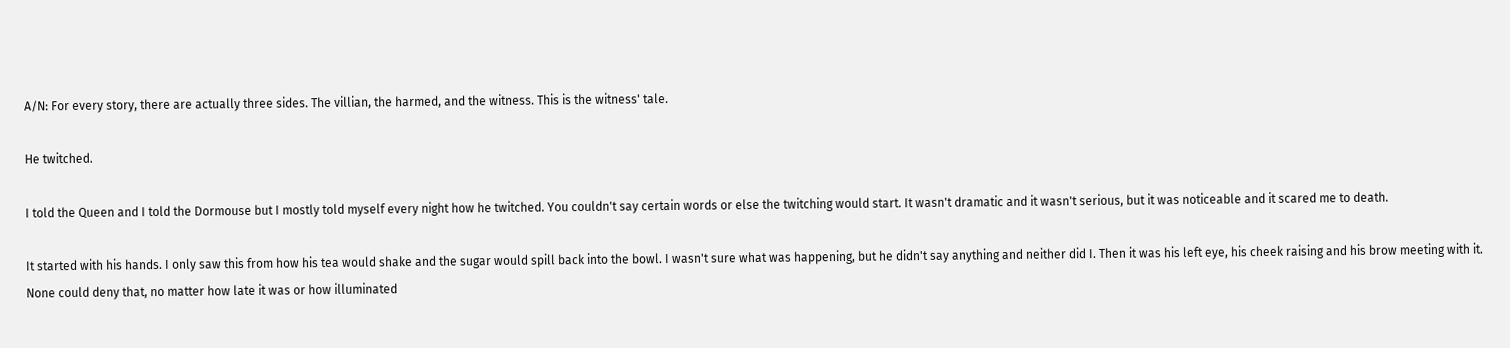A/N: For every story, there are actually three sides. The villian, the harmed, and the witness. This is the witness' tale.

He twitched.

I told the Queen and I told the Dormouse but I mostly told myself every night how he twitched. You couldn't say certain words or else the twitching would start. It wasn't dramatic and it wasn't serious, but it was noticeable and it scared me to death.

It started with his hands. I only saw this from how his tea would shake and the sugar would spill back into the bowl. I wasn't sure what was happening, but he didn't say anything and neither did I. Then it was his left eye, his cheek raising and his brow meeting with it. None could deny that, no matter how late it was or how illuminated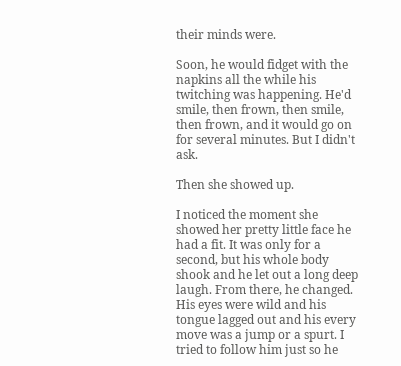their minds were.

Soon, he would fidget with the napkins all the while his twitching was happening. He'd smile, then frown, then smile, then frown, and it would go on for several minutes. But I didn't ask.

Then she showed up.

I noticed the moment she showed her pretty little face he had a fit. It was only for a second, but his whole body shook and he let out a long deep laugh. From there, he changed. His eyes were wild and his tongue lagged out and his every move was a jump or a spurt. I tried to follow him just so he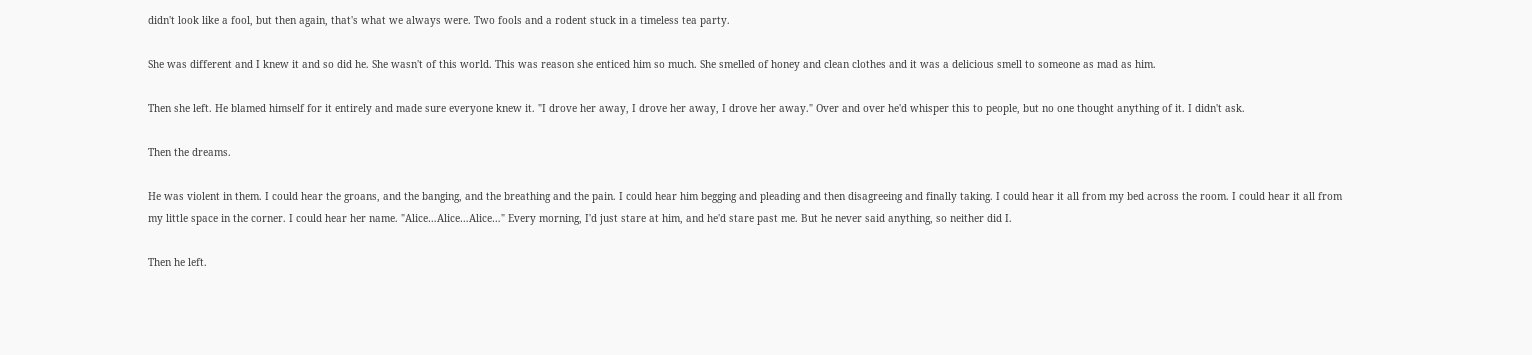didn't look like a fool, but then again, that's what we always were. Two fools and a rodent stuck in a timeless tea party.

She was different and I knew it and so did he. She wasn't of this world. This was reason she enticed him so much. She smelled of honey and clean clothes and it was a delicious smell to someone as mad as him.

Then she left. He blamed himself for it entirely and made sure everyone knew it. "I drove her away, I drove her away, I drove her away." Over and over he'd whisper this to people, but no one thought anything of it. I didn't ask.

Then the dreams.

He was violent in them. I could hear the groans, and the banging, and the breathing and the pain. I could hear him begging and pleading and then disagreeing and finally taking. I could hear it all from my bed across the room. I could hear it all from my little space in the corner. I could hear her name. "Alice…Alice…Alice…" Every morning, I'd just stare at him, and he'd stare past me. But he never said anything, so neither did I.

Then he left.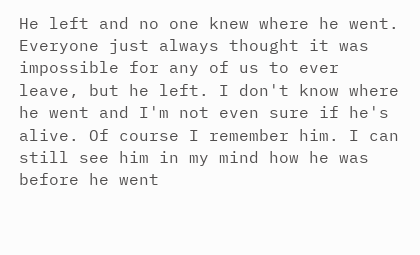He left and no one knew where he went. Everyone just always thought it was impossible for any of us to ever leave, but he left. I don't know where he went and I'm not even sure if he's alive. Of course I remember him. I can still see him in my mind how he was before he went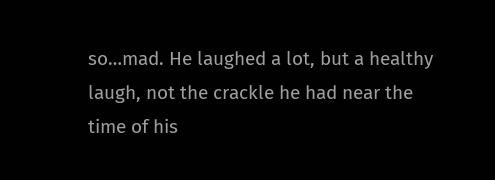so…mad. He laughed a lot, but a healthy laugh, not the crackle he had near the time of his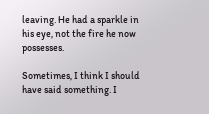leaving. He had a sparkle in his eye, not the fire he now possesses.

Sometimes, I think I should have said something. I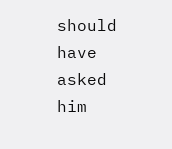should have asked him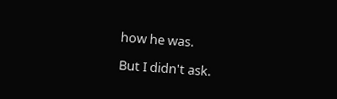how he was.

But I didn't ask.